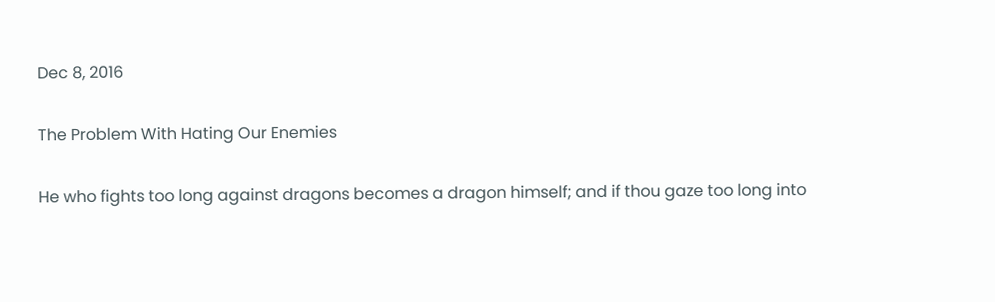Dec 8, 2016

The Problem With Hating Our Enemies

He who fights too long against dragons becomes a dragon himself; and if thou gaze too long into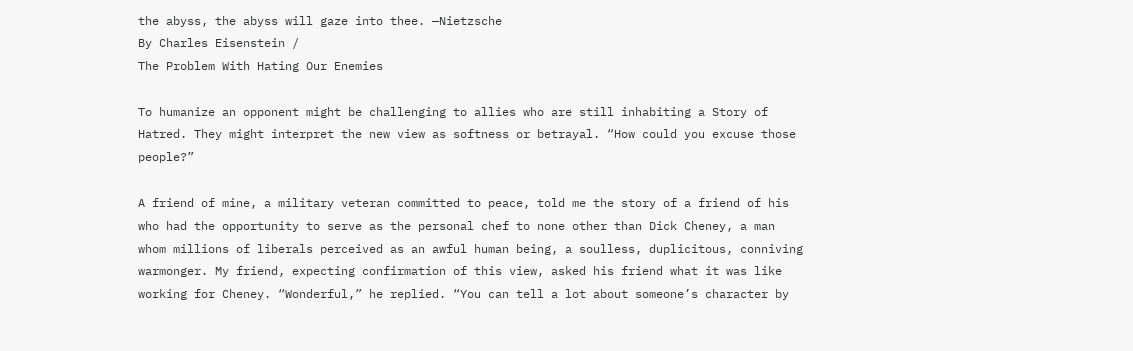the abyss, the abyss will gaze into thee. —Nietzsche
By Charles Eisenstein /
The Problem With Hating Our Enemies

To humanize an opponent might be challenging to allies who are still inhabiting a Story of Hatred. They might interpret the new view as softness or betrayal. “How could you excuse those people?”

A friend of mine, a military veteran committed to peace, told me the story of a friend of his who had the opportunity to serve as the personal chef to none other than Dick Cheney, a man whom millions of liberals perceived as an awful human being, a soulless, duplicitous, conniving warmonger. My friend, expecting confirmation of this view, asked his friend what it was like working for Cheney. “Wonderful,” he replied. “You can tell a lot about someone’s character by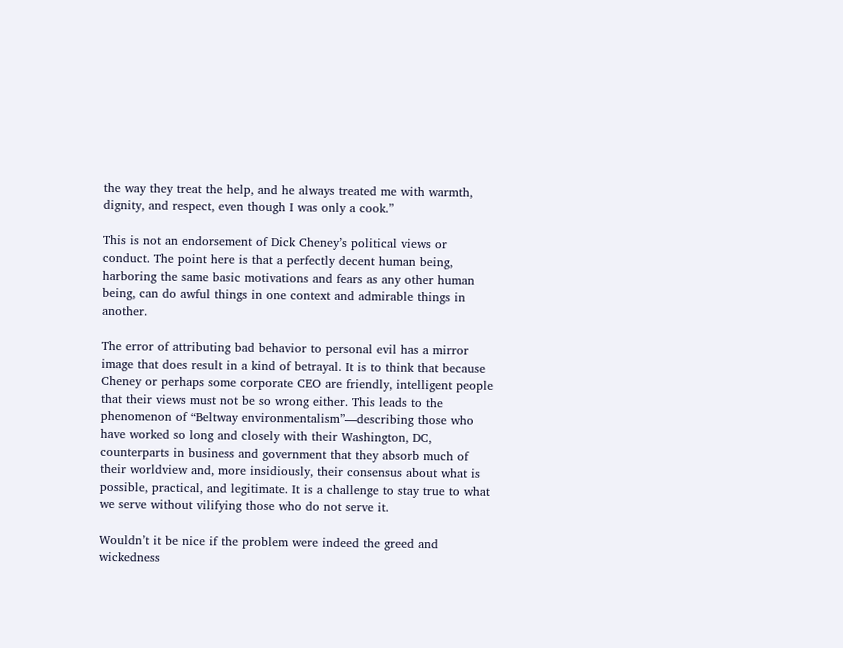the way they treat the help, and he always treated me with warmth, dignity, and respect, even though I was only a cook.”

This is not an endorsement of Dick Cheney’s political views or conduct. The point here is that a perfectly decent human being, harboring the same basic motivations and fears as any other human being, can do awful things in one context and admirable things in another.

The error of attributing bad behavior to personal evil has a mirror image that does result in a kind of betrayal. It is to think that because Cheney or perhaps some corporate CEO are friendly, intelligent people that their views must not be so wrong either. This leads to the phenomenon of “Beltway environmentalism”—describing those who have worked so long and closely with their Washington, DC, counterparts in business and government that they absorb much of their worldview and, more insidiously, their consensus about what is possible, practical, and legitimate. It is a challenge to stay true to what we serve without vilifying those who do not serve it.

Wouldn’t it be nice if the problem were indeed the greed and wickedness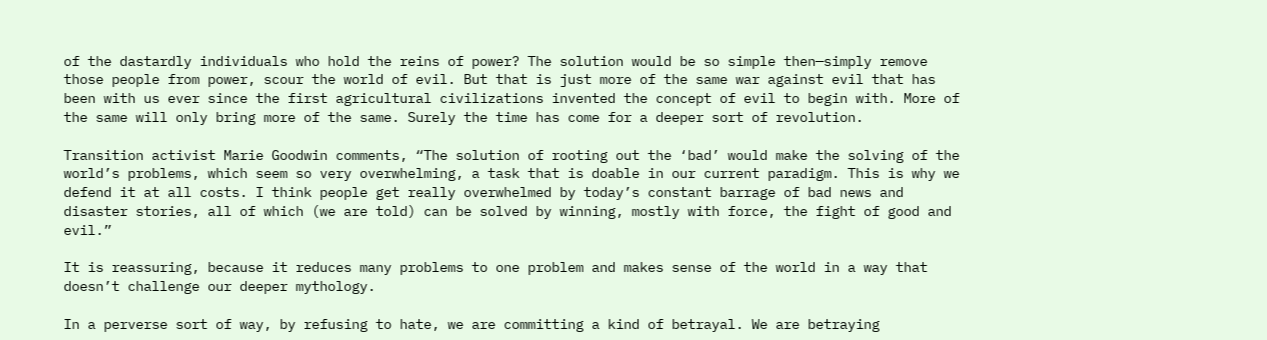of the dastardly individuals who hold the reins of power? The solution would be so simple then—simply remove those people from power, scour the world of evil. But that is just more of the same war against evil that has been with us ever since the first agricultural civilizations invented the concept of evil to begin with. More of the same will only bring more of the same. Surely the time has come for a deeper sort of revolution.

Transition activist Marie Goodwin comments, “The solution of rooting out the ‘bad’ would make the solving of the world’s problems, which seem so very overwhelming, a task that is doable in our current paradigm. This is why we defend it at all costs. I think people get really overwhelmed by today’s constant barrage of bad news and disaster stories, all of which (we are told) can be solved by winning, mostly with force, the fight of good and evil.”

It is reassuring, because it reduces many problems to one problem and makes sense of the world in a way that doesn’t challenge our deeper mythology.

In a perverse sort of way, by refusing to hate, we are committing a kind of betrayal. We are betraying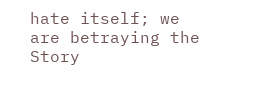hate itself; we are betraying the Story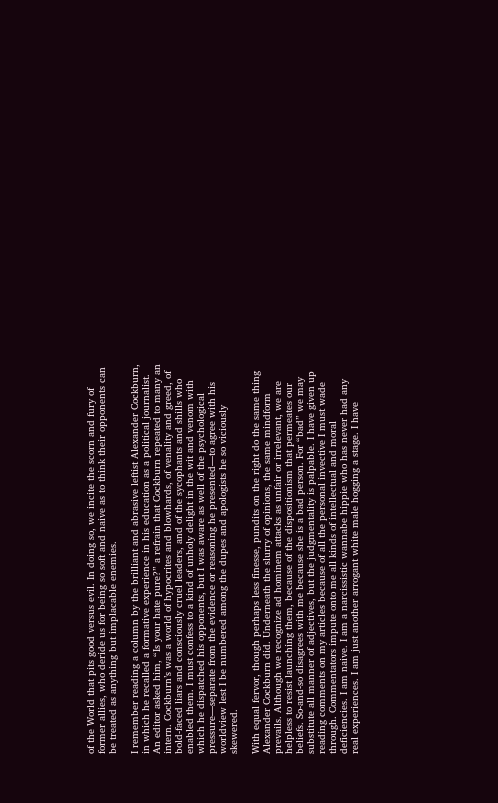of the World that pits good versus evil. In doing so, we incite the scorn and fury of former allies, who deride us for being so soft and naive as to think their opponents can be treated as anything but implacable enemies.

I remember reading a column by the brilliant and abrasive leftist Alexander Cockburn, in which he recalled a formative experience in his education as a political journalist. An editor asked him, “Is your hate pure?” a refrain that Cockburn repeated to many an intern. Cockburn’s was a world of hypocrites and blowhards, of venality and greed, of bold-faced liars and consciously cruel leaders, and of the sycophants and shills who enabled them. I must confess to a kind of unholy delight in the wit and venom with which he dispatched his opponents, but I was aware as well of the psychological pressure—separate from the evidence or reasoning he presented—to agree with his worldview lest I be numbered among the dupes and apologists he so viciously skewered.

With equal fervor, though perhaps less finesse, pundits on the right do the same thing Alexander Cockburn did. Underneath the slurry of opinions, the same mindform prevails. Although we recognize ad hominem attacks as unfair or irrelevant, we are helpless to resist launching them, because of the dispositionism that permeates our beliefs. So-and-so disagrees with me because she is a bad person. For “bad” we may substitute all manner of adjectives, but the judgmentality is palpable. I have given up reading comments on my articles because of all the personal invective I must wade through. Commentators impute onto me all kinds of intellectual and moral deficiencies. I am naive. I am a narcissistic wannabe hippie who has never had any real experiences. I am just another arrogant white male hogging a stage. I have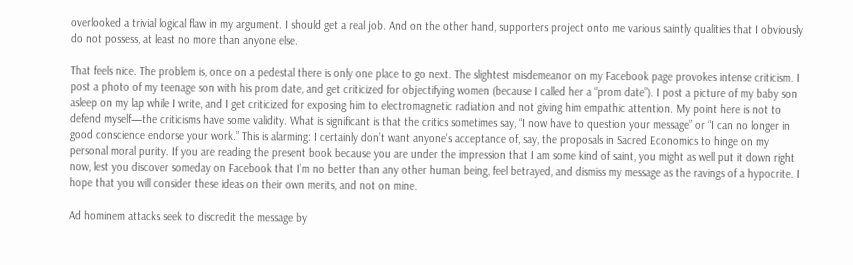overlooked a trivial logical flaw in my argument. I should get a real job. And on the other hand, supporters project onto me various saintly qualities that I obviously do not possess, at least no more than anyone else.

That feels nice. The problem is, once on a pedestal there is only one place to go next. The slightest misdemeanor on my Facebook page provokes intense criticism. I post a photo of my teenage son with his prom date, and get criticized for objectifying women (because I called her a “prom date”). I post a picture of my baby son asleep on my lap while I write, and I get criticized for exposing him to electromagnetic radiation and not giving him empathic attention. My point here is not to defend myself—the criticisms have some validity. What is significant is that the critics sometimes say, “I now have to question your message” or “I can no longer in good conscience endorse your work.” This is alarming: I certainly don’t want anyone’s acceptance of, say, the proposals in Sacred Economics to hinge on my personal moral purity. If you are reading the present book because you are under the impression that I am some kind of saint, you might as well put it down right now, lest you discover someday on Facebook that I’m no better than any other human being, feel betrayed, and dismiss my message as the ravings of a hypocrite. I hope that you will consider these ideas on their own merits, and not on mine.

Ad hominem attacks seek to discredit the message by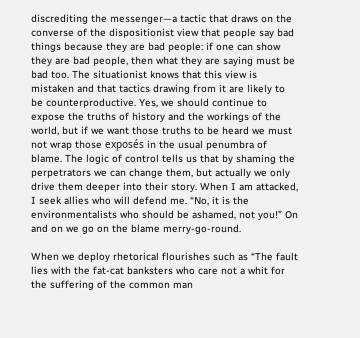discrediting the messenger—a tactic that draws on the converse of the dispositionist view that people say bad things because they are bad people: if one can show they are bad people, then what they are saying must be bad too. The situationist knows that this view is mistaken and that tactics drawing from it are likely to be counterproductive. Yes, we should continue to expose the truths of history and the workings of the world, but if we want those truths to be heard we must not wrap those exposés in the usual penumbra of blame. The logic of control tells us that by shaming the perpetrators we can change them, but actually we only drive them deeper into their story. When I am attacked, I seek allies who will defend me. “No, it is the environmentalists who should be ashamed, not you!” On and on we go on the blame merry-go-round.

When we deploy rhetorical flourishes such as “The fault lies with the fat-cat banksters who care not a whit for the suffering of the common man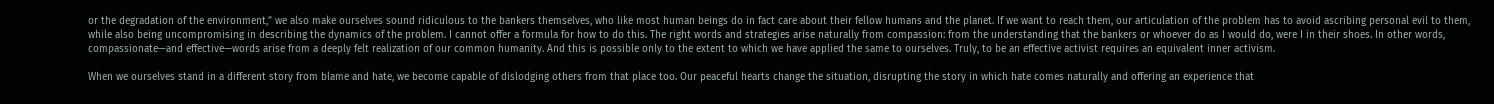or the degradation of the environment,” we also make ourselves sound ridiculous to the bankers themselves, who like most human beings do in fact care about their fellow humans and the planet. If we want to reach them, our articulation of the problem has to avoid ascribing personal evil to them, while also being uncompromising in describing the dynamics of the problem. I cannot offer a formula for how to do this. The right words and strategies arise naturally from compassion: from the understanding that the bankers or whoever do as I would do, were I in their shoes. In other words, compassionate—and effective—words arise from a deeply felt realization of our common humanity. And this is possible only to the extent to which we have applied the same to ourselves. Truly, to be an effective activist requires an equivalent inner activism.

When we ourselves stand in a different story from blame and hate, we become capable of dislodging others from that place too. Our peaceful hearts change the situation, disrupting the story in which hate comes naturally and offering an experience that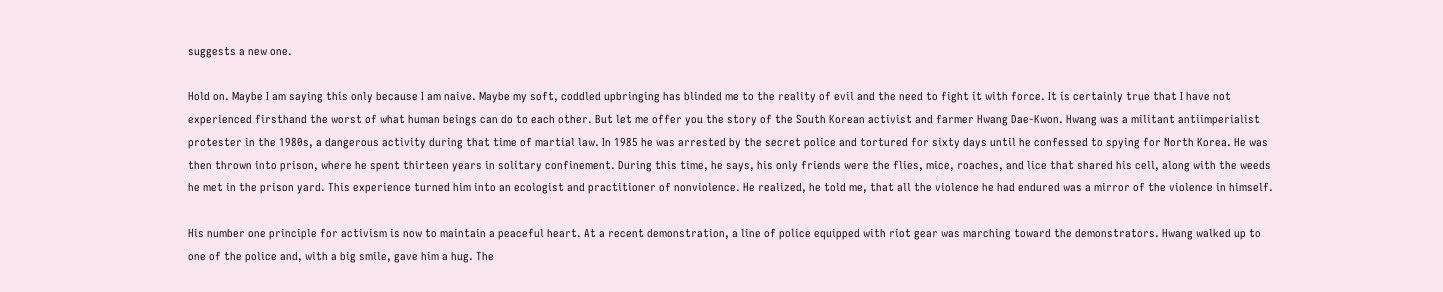suggests a new one.

Hold on. Maybe I am saying this only because I am naive. Maybe my soft, coddled upbringing has blinded me to the reality of evil and the need to fight it with force. It is certainly true that I have not experienced firsthand the worst of what human beings can do to each other. But let me offer you the story of the South Korean activist and farmer Hwang Dae-Kwon. Hwang was a militant antiimperialist protester in the 1980s, a dangerous activity during that time of martial law. In 1985 he was arrested by the secret police and tortured for sixty days until he confessed to spying for North Korea. He was then thrown into prison, where he spent thirteen years in solitary confinement. During this time, he says, his only friends were the flies, mice, roaches, and lice that shared his cell, along with the weeds he met in the prison yard. This experience turned him into an ecologist and practitioner of nonviolence. He realized, he told me, that all the violence he had endured was a mirror of the violence in himself.

His number one principle for activism is now to maintain a peaceful heart. At a recent demonstration, a line of police equipped with riot gear was marching toward the demonstrators. Hwang walked up to one of the police and, with a big smile, gave him a hug. The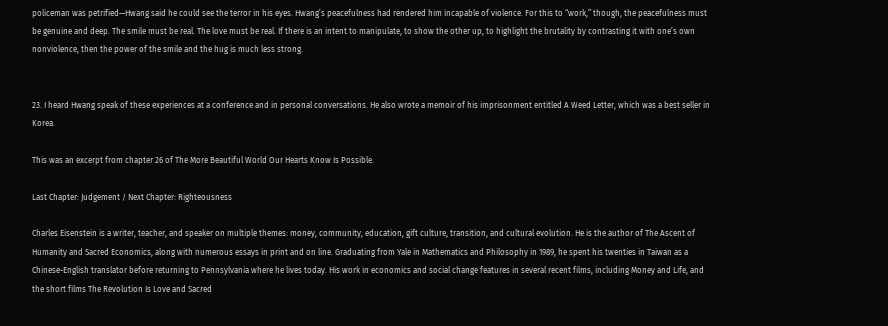policeman was petrified—Hwang said he could see the terror in his eyes. Hwang’s peacefulness had rendered him incapable of violence. For this to “work,” though, the peacefulness must be genuine and deep. The smile must be real. The love must be real. If there is an intent to manipulate, to show the other up, to highlight the brutality by contrasting it with one’s own nonviolence, then the power of the smile and the hug is much less strong.


23. I heard Hwang speak of these experiences at a conference and in personal conversations. He also wrote a memoir of his imprisonment entitled A Weed Letter, which was a best seller in Korea.

This was an excerpt from chapter 26 of The More Beautiful World Our Hearts Know Is Possible.

Last Chapter: Judgement / Next Chapter: Righteousness

Charles Eisenstein is a writer, teacher, and speaker on multiple themes: money, community, education, gift culture, transition, and cultural evolution. He is the author of The Ascent of Humanity and Sacred Economics, along with numerous essays in print and on line. Graduating from Yale in Mathematics and Philosophy in 1989, he spent his twenties in Taiwan as a Chinese-English translator before returning to Pennsylvania where he lives today. His work in economics and social change features in several recent films, including Money and Life, and the short films The Revolution Is Love and Sacred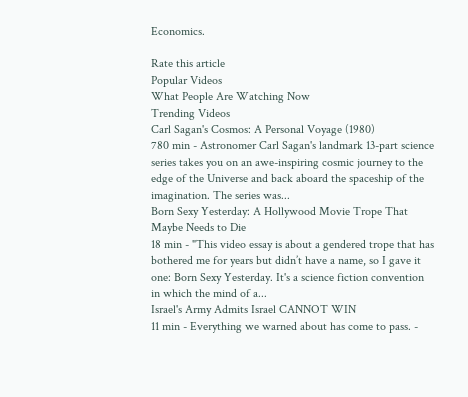Economics.

Rate this article
Popular Videos
What People Are Watching Now
Trending Videos
Carl Sagan's Cosmos: A Personal Voyage (1980)
780 min - Astronomer Carl Sagan's landmark 13-part science series takes you on an awe-inspiring cosmic journey to the edge of the Universe and back aboard the spaceship of the imagination. The series was...
Born Sexy Yesterday: A Hollywood Movie Trope That Maybe Needs to Die
18 min - "This video essay is about a gendered trope that has bothered me for years but didn’t have a name, so I gave it one: Born Sexy Yesterday. It's a science fiction convention in which the mind of a...
Israel's Army Admits Israel CANNOT WIN
11 min - Everything we warned about has come to pass. -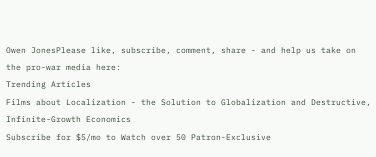Owen JonesPlease like, subscribe, comment, share - and help us take on the pro-war media here:
Trending Articles
Films about Localization - the Solution to Globalization and Destructive, Infinite-Growth Economics
Subscribe for $5/mo to Watch over 50 Patron-Exclusive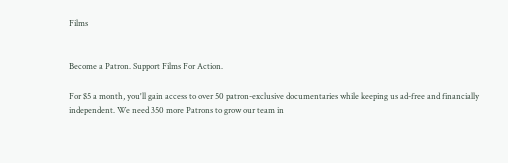Films


Become a Patron. Support Films For Action.

For $5 a month, you'll gain access to over 50 patron-exclusive documentaries while keeping us ad-free and financially independent. We need 350 more Patrons to grow our team in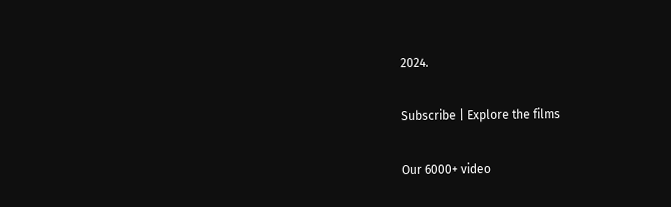2024.

Subscribe | Explore the films

Our 6000+ video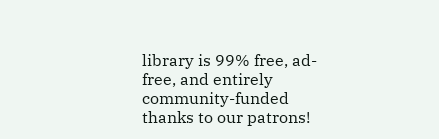library is 99% free, ad-free, and entirely community-funded thanks to our patrons!